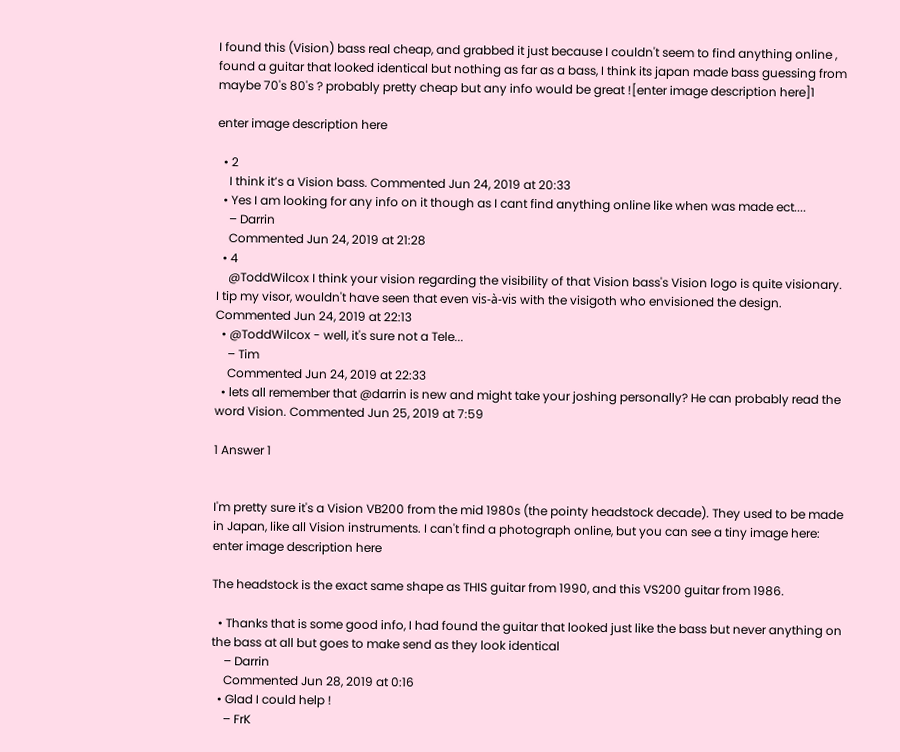I found this (Vision) bass real cheap, and grabbed it just because I couldn't seem to find anything online , found a guitar that looked identical but nothing as far as a bass, I think its japan made bass guessing from maybe 70's 80's ? probably pretty cheap but any info would be great ![enter image description here]1

enter image description here

  • 2
    I think it’s a Vision bass. Commented Jun 24, 2019 at 20:33
  • Yes I am looking for any info on it though as I cant find anything online like when was made ect....
    – Darrin
    Commented Jun 24, 2019 at 21:28
  • 4
    @ToddWilcox I think your vision regarding the visibility of that Vision bass's Vision logo is quite visionary. I tip my visor, wouldn't have seen that even vis-à-vis with the visigoth who envisioned the design. Commented Jun 24, 2019 at 22:13
  • @ToddWilcox - well, it's sure not a Tele...
    – Tim
    Commented Jun 24, 2019 at 22:33
  • lets all remember that @darrin is new and might take your joshing personally? He can probably read the word Vision. Commented Jun 25, 2019 at 7:59

1 Answer 1


I'm pretty sure it's a Vision VB200 from the mid 1980s (the pointy headstock decade). They used to be made in Japan, like all Vision instruments. I can't find a photograph online, but you can see a tiny image here: enter image description here

The headstock is the exact same shape as THIS guitar from 1990, and this VS200 guitar from 1986.

  • Thanks that is some good info, I had found the guitar that looked just like the bass but never anything on the bass at all but goes to make send as they look identical
    – Darrin
    Commented Jun 28, 2019 at 0:16
  • Glad I could help !
    – FrK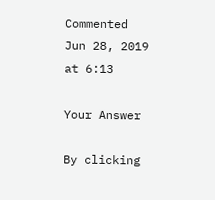Commented Jun 28, 2019 at 6:13

Your Answer

By clicking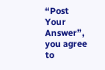“Post Your Answer”, you agree to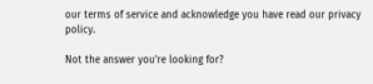our terms of service and acknowledge you have read our privacy policy.

Not the answer you're looking for?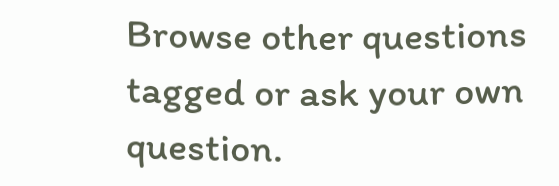Browse other questions tagged or ask your own question.